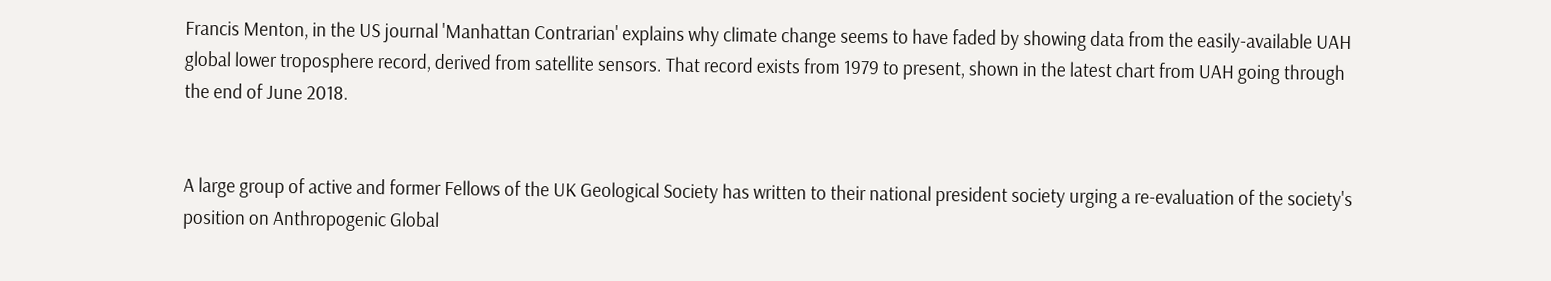Francis Menton, in the US journal 'Manhattan Contrarian' explains why climate change seems to have faded by showing data from the easily-available UAH global lower troposphere record, derived from satellite sensors. That record exists from 1979 to present, shown in the latest chart from UAH going through the end of June 2018.


A large group of active and former Fellows of the UK Geological Society has written to their national president society urging a re-evaluation of the society's position on Anthropogenic Global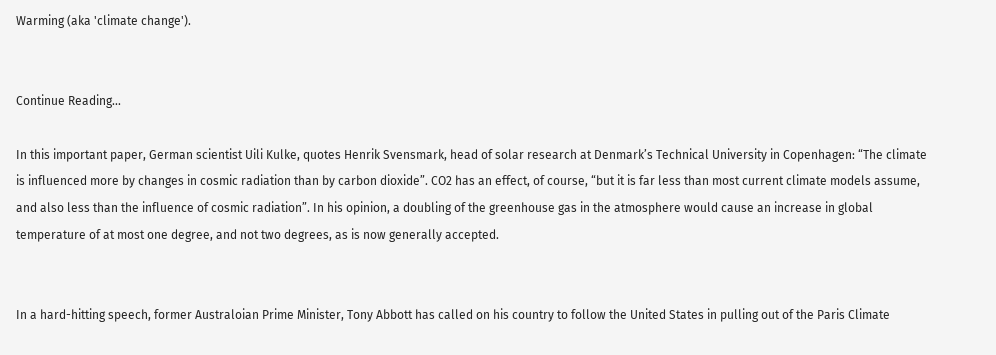Warming (aka 'climate change').


Continue Reading...

In this important paper, German scientist Uili Kulke, quotes Henrik Svensmark, head of solar research at Denmark’s Technical University in Copenhagen: “The climate is influenced more by changes in cosmic radiation than by carbon dioxide”. CO2 has an effect, of course, “but it is far less than most current climate models assume, and also less than the influence of cosmic radiation”. In his opinion, a doubling of the greenhouse gas in the atmosphere would cause an increase in global temperature of at most one degree, and not two degrees, as is now generally accepted.


In a hard-hitting speech, former Australoian Prime Minister, Tony Abbott has called on his country to follow the United States in pulling out of the Paris Climate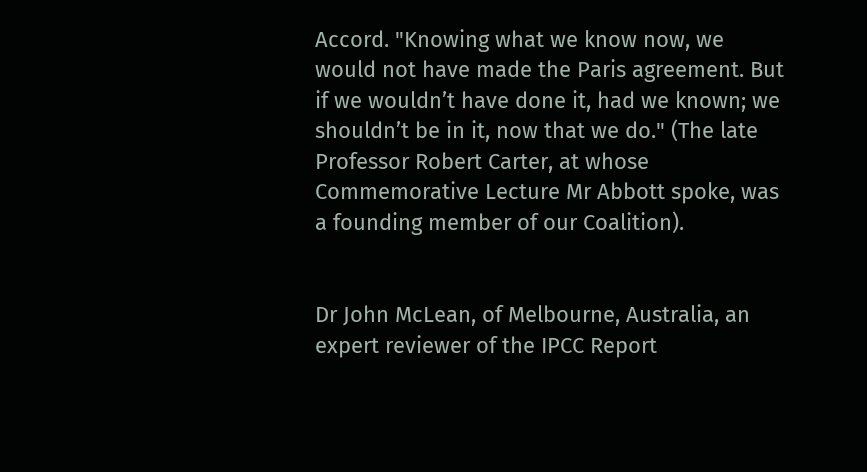Accord. "Knowing what we know now, we would not have made the Paris agreement. But if we wouldn’t have done it, had we known; we shouldn’t be in it, now that we do." (The late Professor Robert Carter, at whose Commemorative Lecture Mr Abbott spoke, was a founding member of our Coalition).


Dr John McLean, of Melbourne, Australia, an expert reviewer of the IPCC Report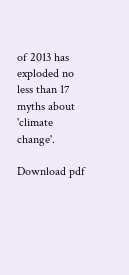of 2013 has exploded no less than 17 myths about 'climate change'.

Download pdf